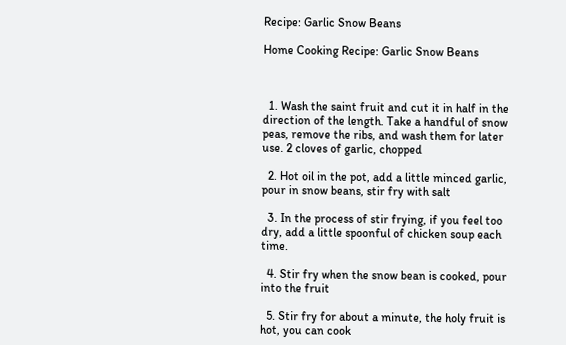Recipe: Garlic Snow Beans

Home Cooking Recipe: Garlic Snow Beans



  1. Wash the saint fruit and cut it in half in the direction of the length. Take a handful of snow peas, remove the ribs, and wash them for later use. 2 cloves of garlic, chopped

  2. Hot oil in the pot, add a little minced garlic, pour in snow beans, stir fry with salt

  3. In the process of stir frying, if you feel too dry, add a little spoonful of chicken soup each time.

  4. Stir fry when the snow bean is cooked, pour into the fruit

  5. Stir fry for about a minute, the holy fruit is hot, you can cook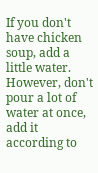If you don't have chicken soup, add a little water. However, don't pour a lot of water at once, add it according to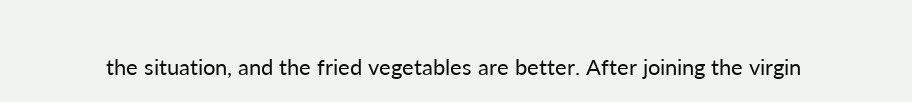the situation, and the fried vegetables are better. After joining the virgin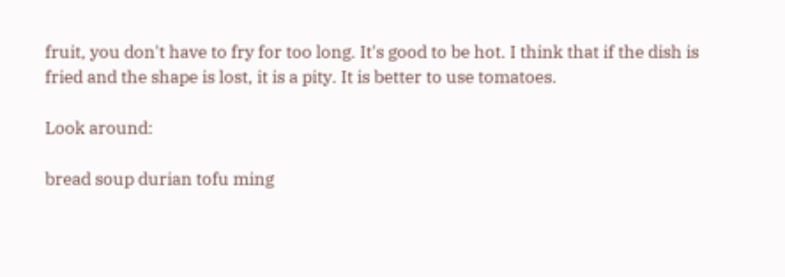fruit, you don't have to fry for too long. It's good to be hot. I think that if the dish is fried and the shape is lost, it is a pity. It is better to use tomatoes.

Look around:

bread soup durian tofu ming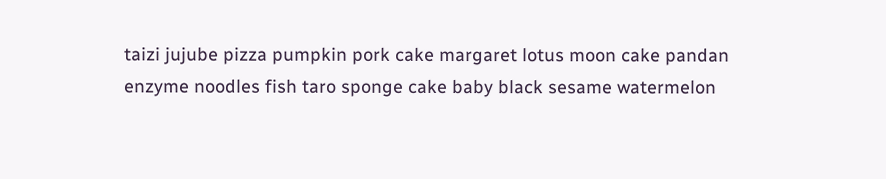taizi jujube pizza pumpkin pork cake margaret lotus moon cake pandan enzyme noodles fish taro sponge cake baby black sesame watermelon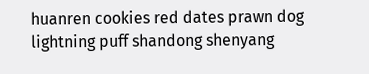huanren cookies red dates prawn dog lightning puff shandong shenyang